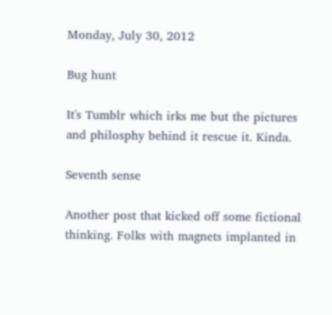Monday, July 30, 2012

Bug hunt

It's Tumblr which irks me but the pictures and philosphy behind it rescue it. Kinda.

Seventh sense

Another post that kicked off some fictional thinking. Folks with magnets implanted in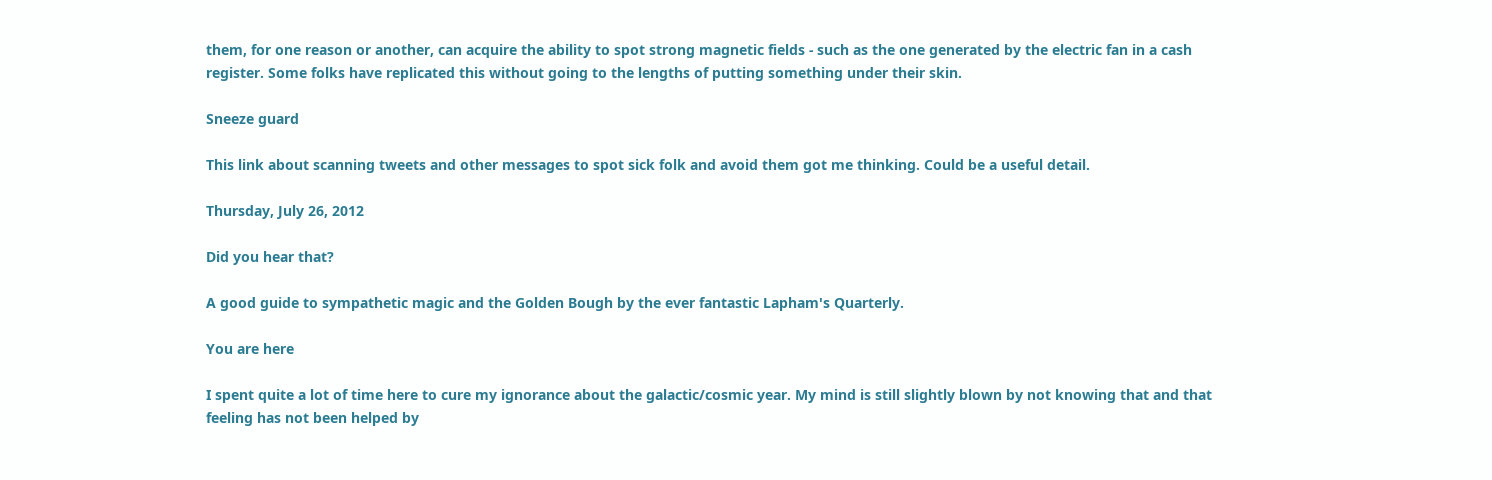them, for one reason or another, can acquire the ability to spot strong magnetic fields - such as the one generated by the electric fan in a cash register. Some folks have replicated this without going to the lengths of putting something under their skin.

Sneeze guard

This link about scanning tweets and other messages to spot sick folk and avoid them got me thinking. Could be a useful detail.

Thursday, July 26, 2012

Did you hear that?

A good guide to sympathetic magic and the Golden Bough by the ever fantastic Lapham's Quarterly.

You are here

I spent quite a lot of time here to cure my ignorance about the galactic/cosmic year. My mind is still slightly blown by not knowing that and that feeling has not been helped by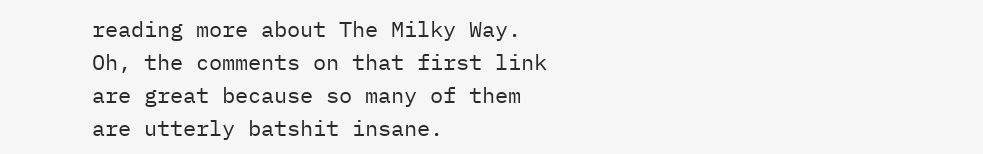reading more about The Milky Way. Oh, the comments on that first link are great because so many of them are utterly batshit insane.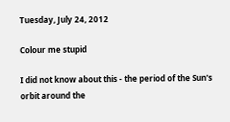Tuesday, July 24, 2012

Colour me stupid

I did not know about this - the period of the Sun's orbit around the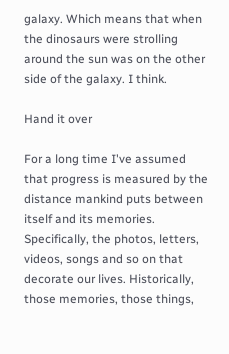galaxy. Which means that when the dinosaurs were strolling around the sun was on the other side of the galaxy. I think.

Hand it over

For a long time I've assumed that progress is measured by the distance mankind puts between itself and its memories. Specifically, the photos, letters, videos, songs and so on that decorate our lives. Historically, those memories, those things,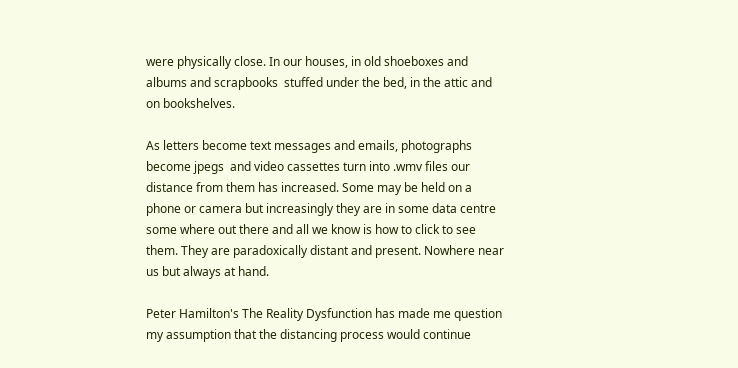were physically close. In our houses, in old shoeboxes and albums and scrapbooks  stuffed under the bed, in the attic and on bookshelves.

As letters become text messages and emails, photographs become jpegs  and video cassettes turn into .wmv files our distance from them has increased. Some may be held on a phone or camera but increasingly they are in some data centre some where out there and all we know is how to click to see them. They are paradoxically distant and present. Nowhere near us but always at hand.

Peter Hamilton's The Reality Dysfunction has made me question my assumption that the distancing process would continue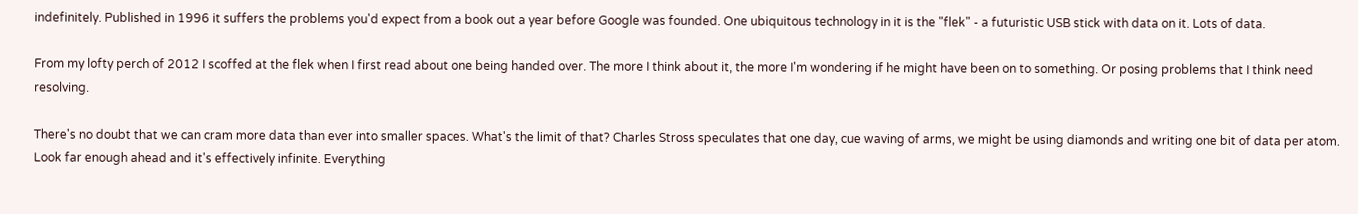indefinitely. Published in 1996 it suffers the problems you'd expect from a book out a year before Google was founded. One ubiquitous technology in it is the "flek" - a futuristic USB stick with data on it. Lots of data.

From my lofty perch of 2012 I scoffed at the flek when I first read about one being handed over. The more I think about it, the more I'm wondering if he might have been on to something. Or posing problems that I think need resolving.

There's no doubt that we can cram more data than ever into smaller spaces. What's the limit of that? Charles Stross speculates that one day, cue waving of arms, we might be using diamonds and writing one bit of data per atom. Look far enough ahead and it's effectively infinite. Everything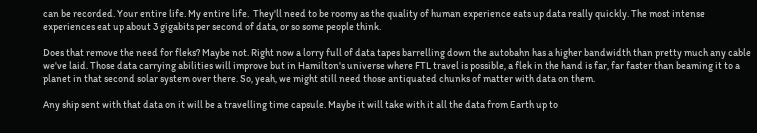can be recorded. Your entire life. My entire life.  They'll need to be roomy as the quality of human experience eats up data really quickly. The most intense experiences eat up about 3 gigabits per second of data, or so some people think.

Does that remove the need for fleks? Maybe not. Right now a lorry full of data tapes barrelling down the autobahn has a higher bandwidth than pretty much any cable we've laid. Those data carrying abilities will improve but in Hamilton's universe where FTL travel is possible, a flek in the hand is far, far faster than beaming it to a planet in that second solar system over there. So, yeah, we might still need those antiquated chunks of matter with data on them.

Any ship sent with that data on it will be a travelling time capsule. Maybe it will take with it all the data from Earth up to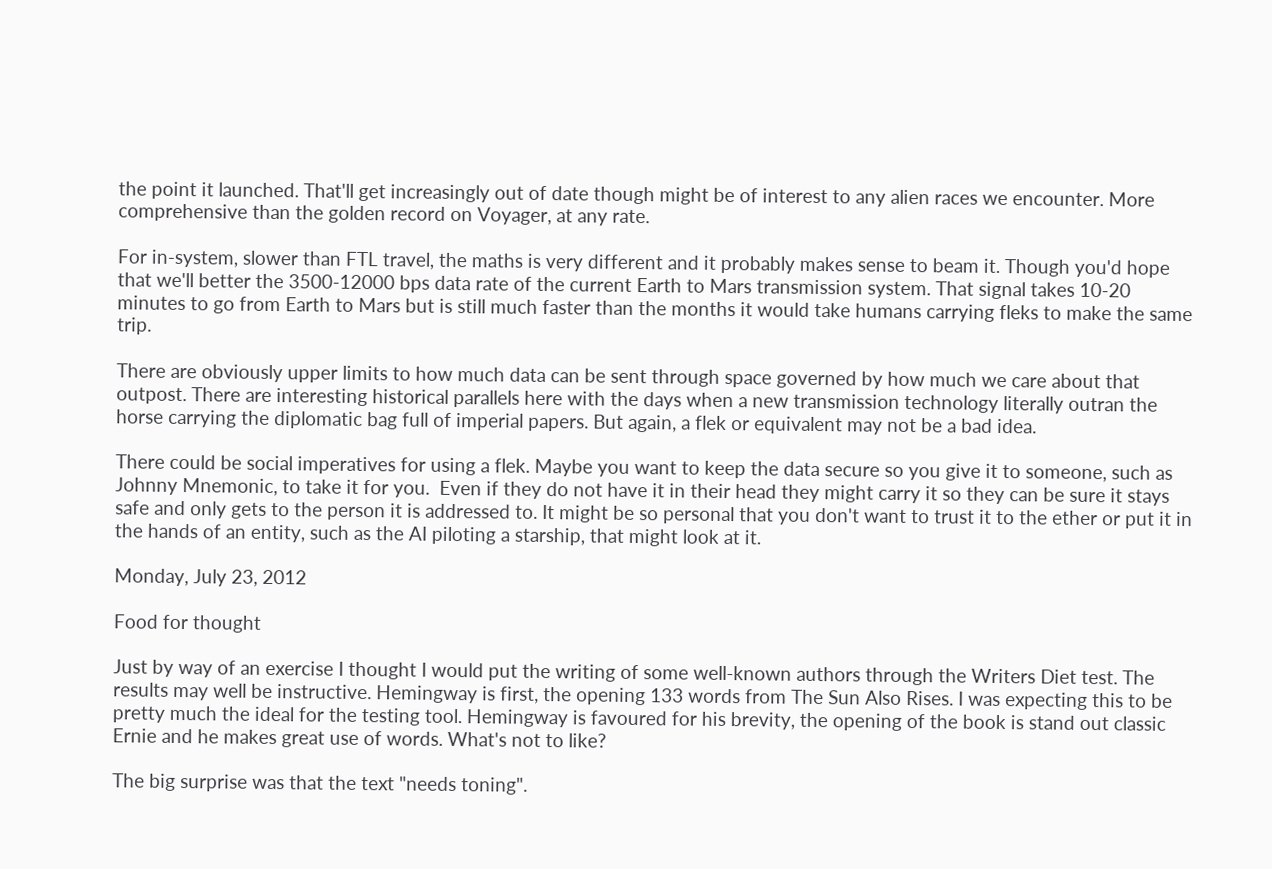the point it launched. That'll get increasingly out of date though might be of interest to any alien races we encounter. More comprehensive than the golden record on Voyager, at any rate.

For in-system, slower than FTL travel, the maths is very different and it probably makes sense to beam it. Though you'd hope that we'll better the 3500-12000 bps data rate of the current Earth to Mars transmission system. That signal takes 10-20 minutes to go from Earth to Mars but is still much faster than the months it would take humans carrying fleks to make the same trip.

There are obviously upper limits to how much data can be sent through space governed by how much we care about that outpost. There are interesting historical parallels here with the days when a new transmission technology literally outran the horse carrying the diplomatic bag full of imperial papers. But again, a flek or equivalent may not be a bad idea.

There could be social imperatives for using a flek. Maybe you want to keep the data secure so you give it to someone, such as Johnny Mnemonic, to take it for you.  Even if they do not have it in their head they might carry it so they can be sure it stays safe and only gets to the person it is addressed to. It might be so personal that you don't want to trust it to the ether or put it in the hands of an entity, such as the AI piloting a starship, that might look at it.

Monday, July 23, 2012

Food for thought

Just by way of an exercise I thought I would put the writing of some well-known authors through the Writers Diet test. The results may well be instructive. Hemingway is first, the opening 133 words from The Sun Also Rises. I was expecting this to be pretty much the ideal for the testing tool. Hemingway is favoured for his brevity, the opening of the book is stand out classic Ernie and he makes great use of words. What's not to like?

The big surprise was that the text "needs toning".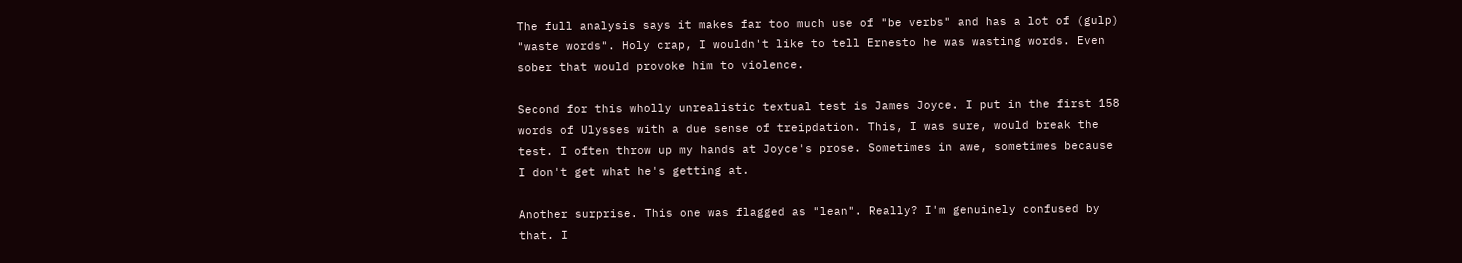The full analysis says it makes far too much use of "be verbs" and has a lot of (gulp) "waste words". Holy crap, I wouldn't like to tell Ernesto he was wasting words. Even sober that would provoke him to violence.

Second for this wholly unrealistic textual test is James Joyce. I put in the first 158 words of Ulysses with a due sense of treipdation. This, I was sure, would break the test. I often throw up my hands at Joyce's prose. Sometimes in awe, sometimes because I don't get what he's getting at.

Another surprise. This one was flagged as "lean". Really? I'm genuinely confused by that. I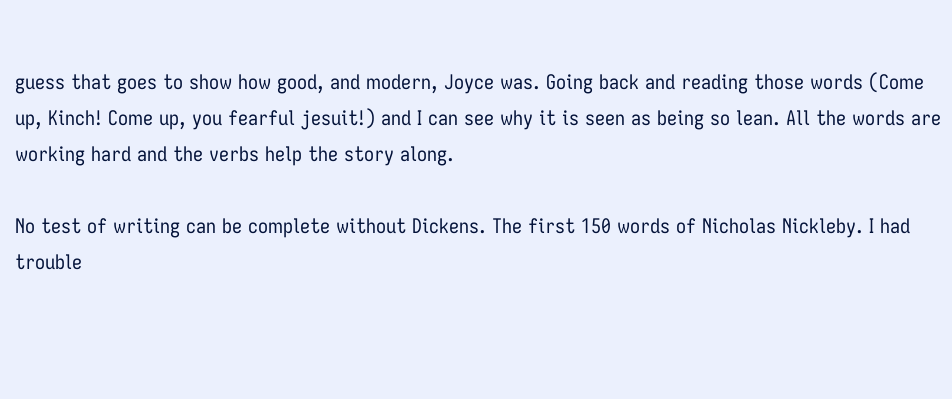guess that goes to show how good, and modern, Joyce was. Going back and reading those words (Come up, Kinch! Come up, you fearful jesuit!) and I can see why it is seen as being so lean. All the words are working hard and the verbs help the story along.

No test of writing can be complete without Dickens. The first 150 words of Nicholas Nickleby. I had trouble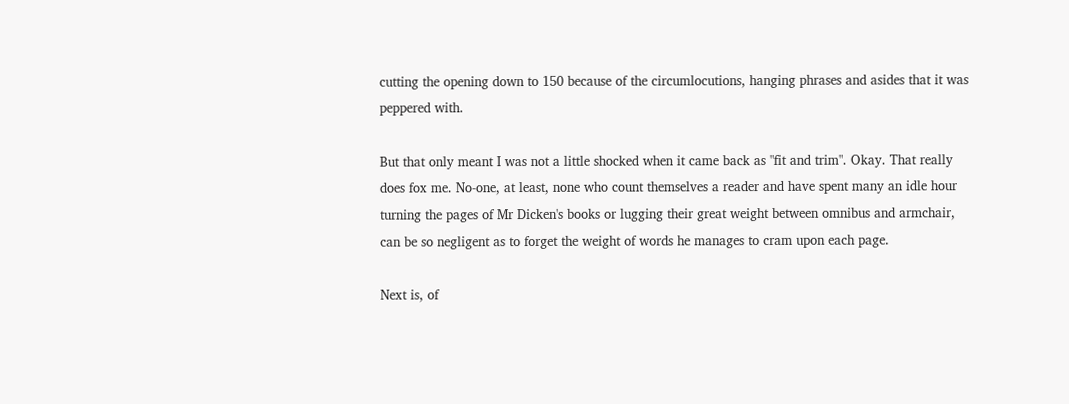cutting the opening down to 150 because of the circumlocutions, hanging phrases and asides that it was peppered with.

But that only meant I was not a little shocked when it came back as "fit and trim". Okay. That really does fox me. No-one, at least, none who count themselves a reader and have spent many an idle hour turning the pages of Mr Dicken's books or lugging their great weight between omnibus and armchair, can be so negligent as to forget the weight of words he manages to cram upon each page.

Next is, of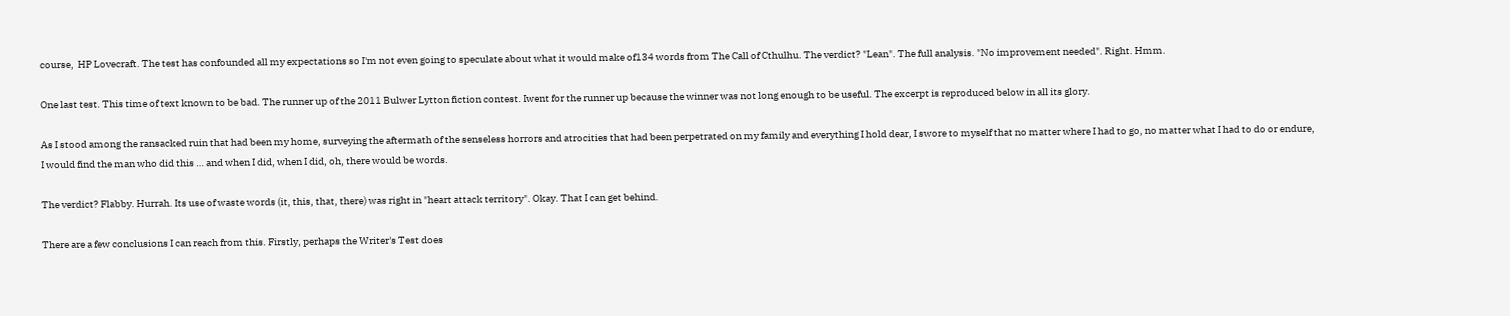course,  HP Lovecraft. The test has confounded all my expectations so I'm not even going to speculate about what it would make of134 words from The Call of Cthulhu. The verdict? "Lean". The full analysis. "No improvement needed". Right. Hmm.

One last test. This time of text known to be bad. The runner up of the 2011 Bulwer Lytton fiction contest. Iwent for the runner up because the winner was not long enough to be useful. The excerpt is reproduced below in all its glory.

As I stood among the ransacked ruin that had been my home, surveying the aftermath of the senseless horrors and atrocities that had been perpetrated on my family and everything I hold dear, I swore to myself that no matter where I had to go, no matter what I had to do or endure, I would find the man who did this … and when I did, when I did, oh, there would be words.

The verdict? Flabby. Hurrah. Its use of waste words (it, this, that, there) was right in "heart attack territory". Okay. That I can get behind.

There are a few conclusions I can reach from this. Firstly, perhaps the Writer's Test does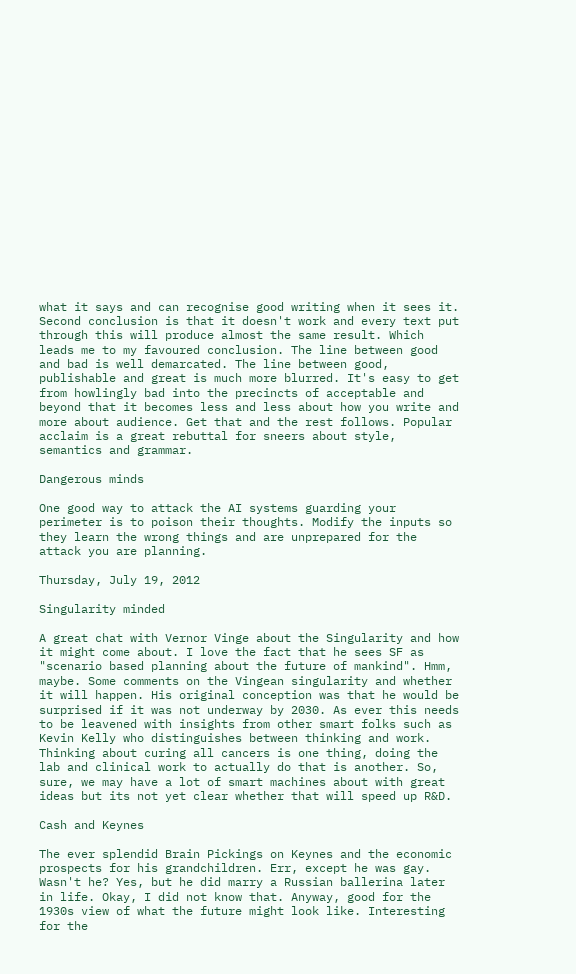what it says and can recognise good writing when it sees it. Second conclusion is that it doesn't work and every text put through this will produce almost the same result. Which leads me to my favoured conclusion. The line between good and bad is well demarcated. The line between good, publishable and great is much more blurred. It's easy to get from howlingly bad into the precincts of acceptable and beyond that it becomes less and less about how you write and more about audience. Get that and the rest follows. Popular acclaim is a great rebuttal for sneers about style, semantics and grammar.

Dangerous minds

One good way to attack the AI systems guarding your perimeter is to poison their thoughts. Modify the inputs so they learn the wrong things and are unprepared for the attack you are planning.

Thursday, July 19, 2012

Singularity minded

A great chat with Vernor Vinge about the Singularity and how it might come about. I love the fact that he sees SF as "scenario based planning about the future of mankind". Hmm, maybe. Some comments on the Vingean singularity and whether it will happen. His original conception was that he would be surprised if it was not underway by 2030. As ever this needs to be leavened with insights from other smart folks such as Kevin Kelly who distinguishes between thinking and work. Thinking about curing all cancers is one thing, doing the lab and clinical work to actually do that is another. So, sure, we may have a lot of smart machines about with great ideas but its not yet clear whether that will speed up R&D.

Cash and Keynes

The ever splendid Brain Pickings on Keynes and the economic prospects for his grandchildren. Err, except he was gay. Wasn't he? Yes, but he did marry a Russian ballerina later in life. Okay, I did not know that. Anyway, good for the 1930s view of what the future might look like. Interesting for the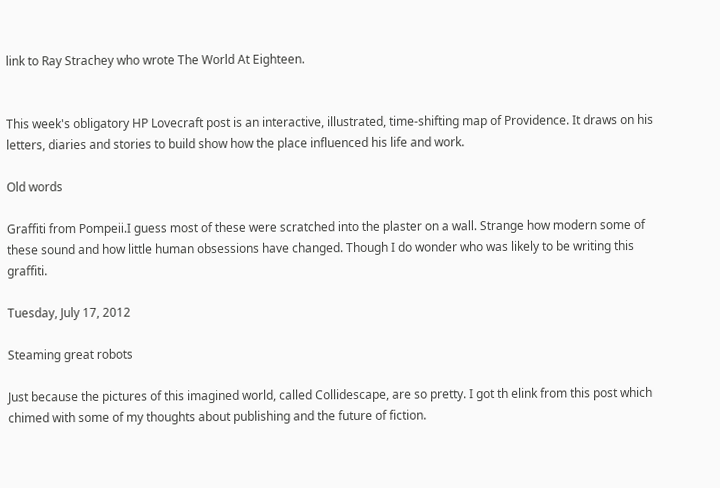link to Ray Strachey who wrote The World At Eighteen.


This week's obligatory HP Lovecraft post is an interactive, illustrated, time-shifting map of Providence. It draws on his letters, diaries and stories to build show how the place influenced his life and work.

Old words

Graffiti from Pompeii.I guess most of these were scratched into the plaster on a wall. Strange how modern some of these sound and how little human obsessions have changed. Though I do wonder who was likely to be writing this graffiti.

Tuesday, July 17, 2012

Steaming great robots

Just because the pictures of this imagined world, called Collidescape, are so pretty. I got th elink from this post which chimed with some of my thoughts about publishing and the future of fiction.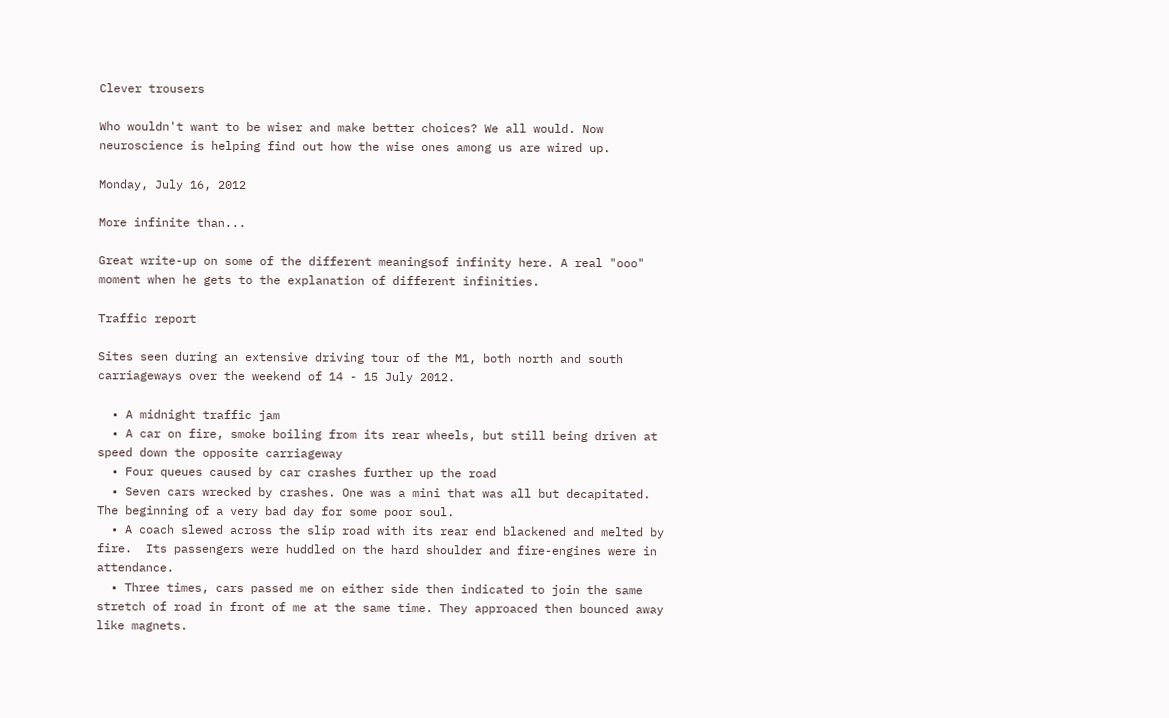Clever trousers

Who wouldn't want to be wiser and make better choices? We all would. Now neuroscience is helping find out how the wise ones among us are wired up.

Monday, July 16, 2012

More infinite than...

Great write-up on some of the different meaningsof infinity here. A real "ooo" moment when he gets to the explanation of different infinities.

Traffic report

Sites seen during an extensive driving tour of the M1, both north and south carriageways over the weekend of 14 - 15 July 2012.

  • A midnight traffic jam
  • A car on fire, smoke boiling from its rear wheels, but still being driven at speed down the opposite carriageway
  • Four queues caused by car crashes further up the road
  • Seven cars wrecked by crashes. One was a mini that was all but decapitated. The beginning of a very bad day for some poor soul.
  • A coach slewed across the slip road with its rear end blackened and melted by fire.  Its passengers were huddled on the hard shoulder and fire-engines were in attendance.
  • Three times, cars passed me on either side then indicated to join the same stretch of road in front of me at the same time. They approaced then bounced away like magnets.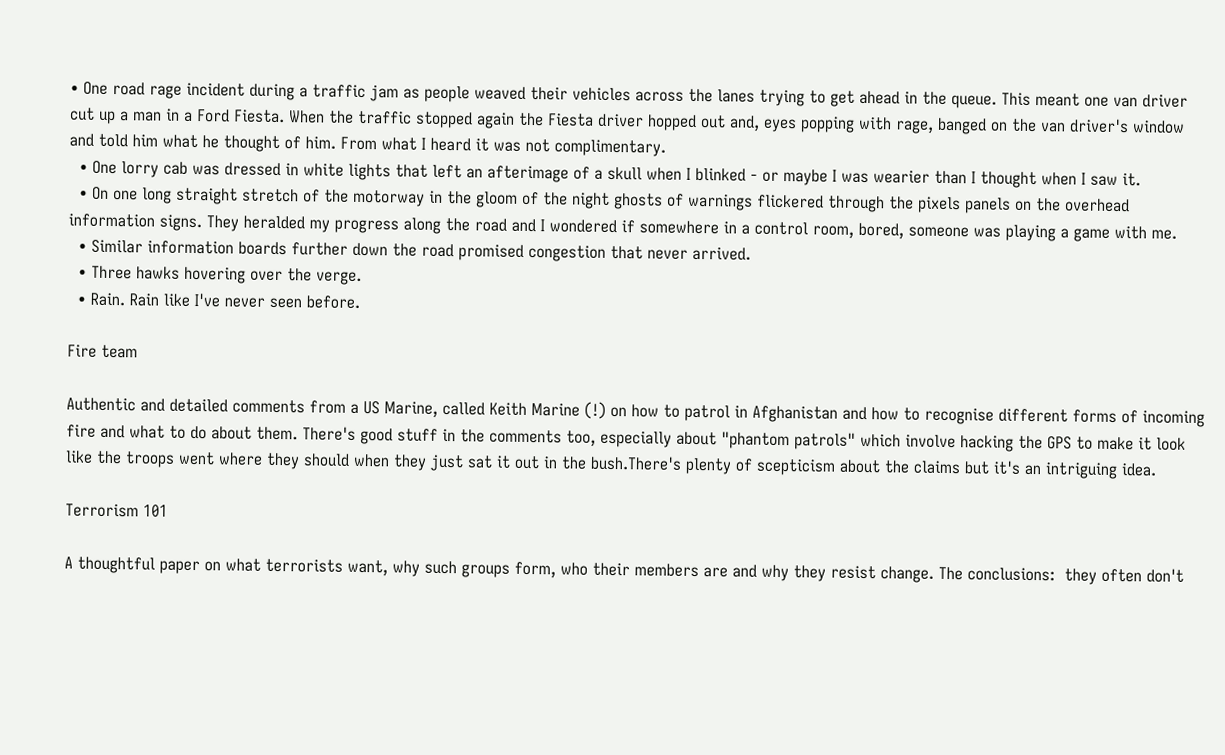• One road rage incident during a traffic jam as people weaved their vehicles across the lanes trying to get ahead in the queue. This meant one van driver cut up a man in a Ford Fiesta. When the traffic stopped again the Fiesta driver hopped out and, eyes popping with rage, banged on the van driver's window and told him what he thought of him. From what I heard it was not complimentary.
  • One lorry cab was dressed in white lights that left an afterimage of a skull when I blinked - or maybe I was wearier than I thought when I saw it.
  • On one long straight stretch of the motorway in the gloom of the night ghosts of warnings flickered through the pixels panels on the overhead information signs. They heralded my progress along the road and I wondered if somewhere in a control room, bored, someone was playing a game with me.
  • Similar information boards further down the road promised congestion that never arrived.
  • Three hawks hovering over the verge.
  • Rain. Rain like I've never seen before.

Fire team

Authentic and detailed comments from a US Marine, called Keith Marine (!) on how to patrol in Afghanistan and how to recognise different forms of incoming fire and what to do about them. There's good stuff in the comments too, especially about "phantom patrols" which involve hacking the GPS to make it look like the troops went where they should when they just sat it out in the bush.There's plenty of scepticism about the claims but it's an intriguing idea.

Terrorism 101

A thoughtful paper on what terrorists want, why such groups form, who their members are and why they resist change. The conclusions:  they often don't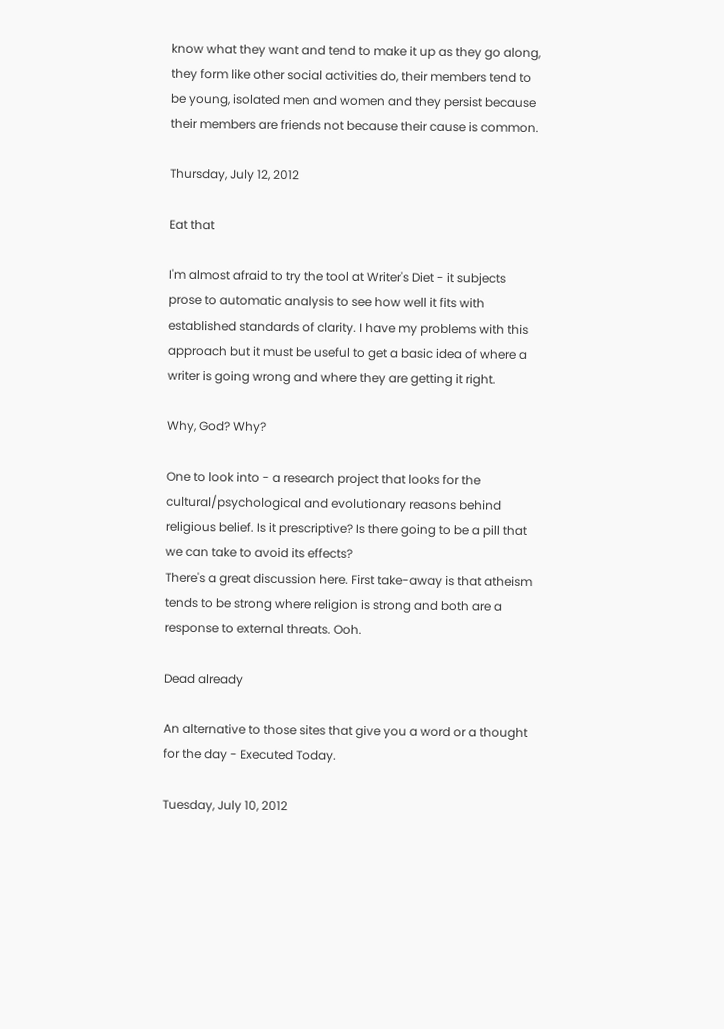know what they want and tend to make it up as they go along, they form like other social activities do, their members tend to be young, isolated men and women and they persist because their members are friends not because their cause is common.

Thursday, July 12, 2012

Eat that

I'm almost afraid to try the tool at Writer's Diet - it subjects prose to automatic analysis to see how well it fits with established standards of clarity. I have my problems with this approach but it must be useful to get a basic idea of where a writer is going wrong and where they are getting it right.

Why, God? Why?

One to look into - a research project that looks for the cultural/psychological and evolutionary reasons behind religious belief. Is it prescriptive? Is there going to be a pill that we can take to avoid its effects?
There's a great discussion here. First take-away is that atheism tends to be strong where religion is strong and both are a response to external threats. Ooh.

Dead already

An alternative to those sites that give you a word or a thought for the day - Executed Today.

Tuesday, July 10, 2012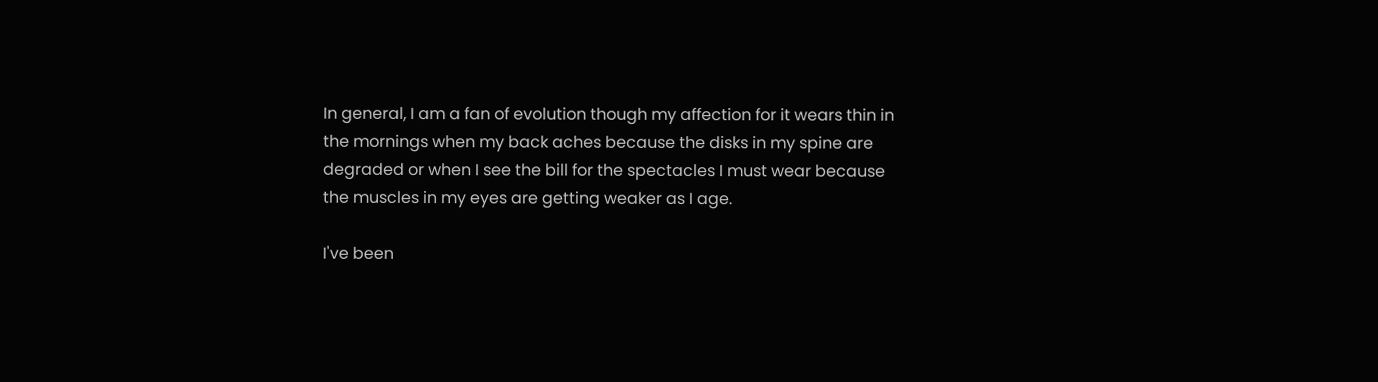In general, I am a fan of evolution though my affection for it wears thin in the mornings when my back aches because the disks in my spine are degraded or when I see the bill for the spectacles I must wear because the muscles in my eyes are getting weaker as I age.

I've been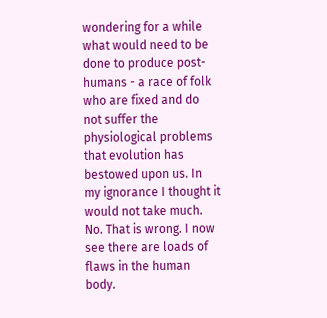wondering for a while what would need to be done to produce post-humans - a race of folk who are fixed and do not suffer the physiological problems that evolution has bestowed upon us. In my ignorance I thought it would not take much. No. That is wrong. I now see there are loads of flaws in the human body.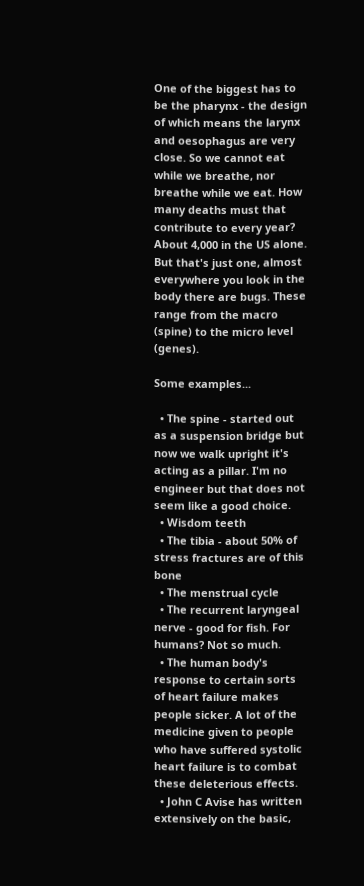One of the biggest has to be the pharynx - the design of which means the larynx and oesophagus are very close. So we cannot eat while we breathe, nor breathe while we eat. How many deaths must that contribute to every year? About 4,000 in the US alone. But that's just one, almost everywhere you look in the body there are bugs. These range from the macro (spine) to the micro level (genes).

Some examples...

  • The spine - started out as a suspension bridge but now we walk upright it's acting as a pillar. I'm no engineer but that does not seem like a good choice.
  • Wisdom teeth
  • The tibia - about 50% of stress fractures are of this bone
  • The menstrual cycle
  • The recurrent laryngeal nerve - good for fish. For humans? Not so much.
  • The human body's response to certain sorts of heart failure makes people sicker. A lot of the medicine given to people who have suffered systolic heart failure is to combat these deleterious effects.
  • John C Avise has written extensively on the basic,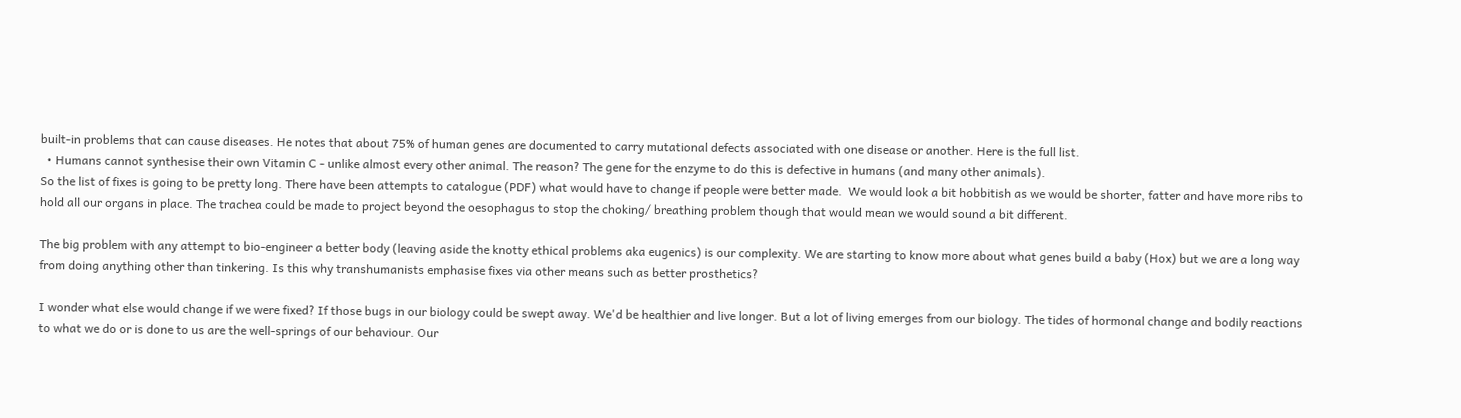built-in problems that can cause diseases. He notes that about 75% of human genes are documented to carry mutational defects associated with one disease or another. Here is the full list.
  • Humans cannot synthesise their own Vitamin C - unlike almost every other animal. The reason? The gene for the enzyme to do this is defective in humans (and many other animals).
So the list of fixes is going to be pretty long. There have been attempts to catalogue (PDF) what would have to change if people were better made.  We would look a bit hobbitish as we would be shorter, fatter and have more ribs to hold all our organs in place. The trachea could be made to project beyond the oesophagus to stop the choking/ breathing problem though that would mean we would sound a bit different.

The big problem with any attempt to bio-engineer a better body (leaving aside the knotty ethical problems aka eugenics) is our complexity. We are starting to know more about what genes build a baby (Hox) but we are a long way from doing anything other than tinkering. Is this why transhumanists emphasise fixes via other means such as better prosthetics?

I wonder what else would change if we were fixed? If those bugs in our biology could be swept away. We'd be healthier and live longer. But a lot of living emerges from our biology. The tides of hormonal change and bodily reactions to what we do or is done to us are the well-springs of our behaviour. Our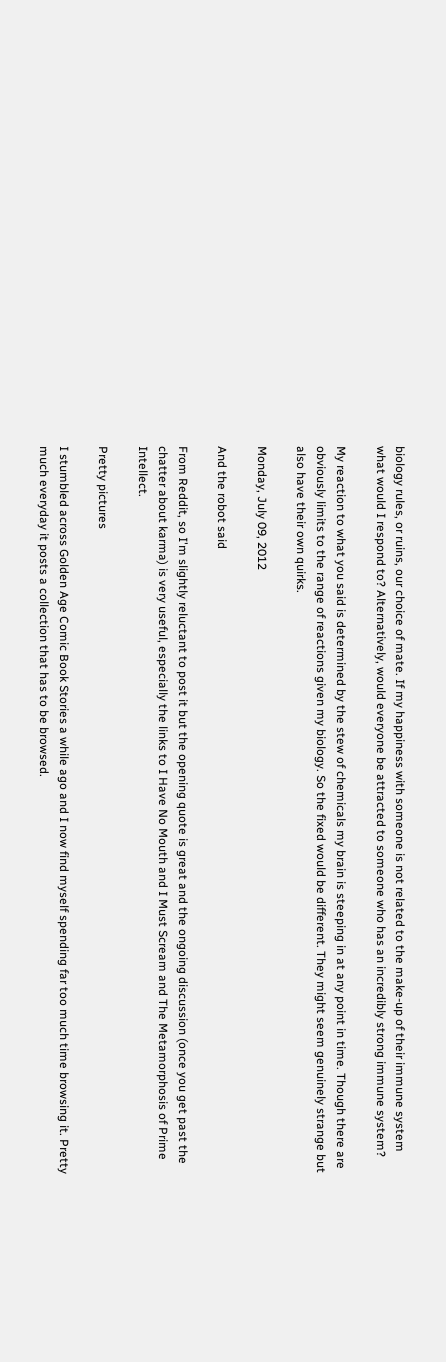biology rules, or ruins, our choice of mate. If my happiness with someone is not related to the make-up of their immune system what would I respond to? Alternatively, would everyone be attracted to someone who has an incredibly strong immune system?

My reaction to what you said is determined by the stew of chemicals my brain is steeping in at any point in time. Though there are obviously limits to the range of reactions given my biology. So the fixed would be different. They might seem genuinely strange but also have their own quirks.

Monday, July 09, 2012

And the robot said

From Reddit, so I'm slightly reluctant to post it but the opening quote is great and the ongoing discussion (once you get past the chatter about karma) is very useful, especially the links to I Have No Mouth and I Must Scream and The Metamorphosis of Prime Intellect.

Pretty pictures

I stumbled across Golden Age Comic Book Stories a while ago and I now find myself spending far too much time browsing it. Pretty much everyday it posts a collection that has to be browsed.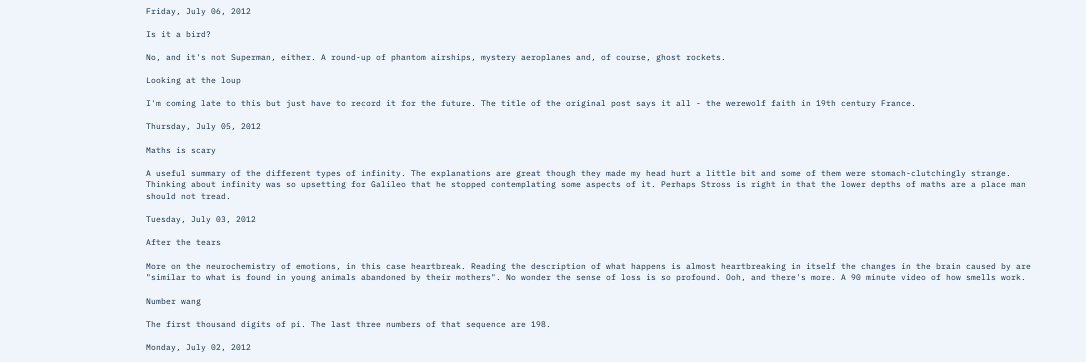Friday, July 06, 2012

Is it a bird?

No, and it's not Superman, either. A round-up of phantom airships, mystery aeroplanes and, of course, ghost rockets.

Looking at the loup

I'm coming late to this but just have to record it for the future. The title of the original post says it all - the werewolf faith in 19th century France.

Thursday, July 05, 2012

Maths is scary

A useful summary of the different types of infinity. The explanations are great though they made my head hurt a little bit and some of them were stomach-clutchingly strange. Thinking about infinity was so upsetting for Galileo that he stopped contemplating some aspects of it. Perhaps Stross is right in that the lower depths of maths are a place man should not tread.

Tuesday, July 03, 2012

After the tears

More on the neurochemistry of emotions, in this case heartbreak. Reading the description of what happens is almost heartbreaking in itself the changes in the brain caused by are "similar to what is found in young animals abandoned by their mothers". No wonder the sense of loss is so profound. Ooh, and there's more. A 90 minute video of how smells work.

Number wang

The first thousand digits of pi. The last three numbers of that sequence are 198.

Monday, July 02, 2012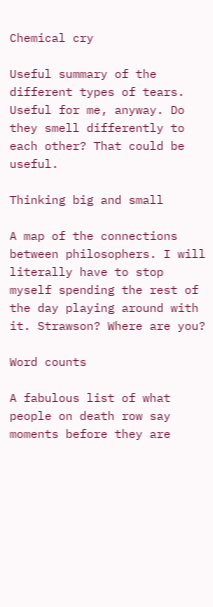Chemical cry

Useful summary of the different types of tears. Useful for me, anyway. Do they smell differently to each other? That could be useful.

Thinking big and small

A map of the connections between philosophers. I will literally have to stop myself spending the rest of the day playing around with it. Strawson? Where are you?

Word counts

A fabulous list of what people on death row say moments before they are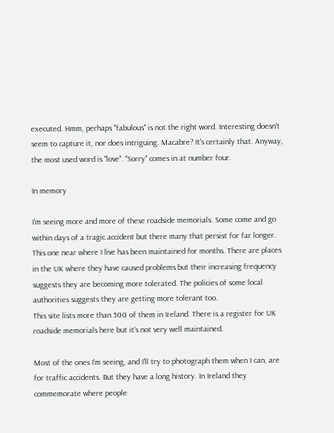executed. Hmm, perhaps "fabulous" is not the right word. Interesting doesn't seem to capture it, nor does intriguing. Macabre? It's certainly that. Anyway, the most used word is "love". "Sorry" comes in at number four.

In memory

I'm seeing more and more of these roadside memorials. Some come and go within days of a tragic accident but there many that persist for far longer. This one near where I live has been maintained for months. There are places in the UK where they have caused problems but their increasing frequency suggests they are becoming more tolerated. The policies of some local authorities suggests they are getting more tolerant too.
This site lists more than 500 of them in Ireland. There is a register for UK roadside memorials here but it's not very well maintained.

Most of the ones I'm seeing, and I'll try to photograph them when I can, are for traffic accidents. But they have a long history. In Ireland they commemorate where people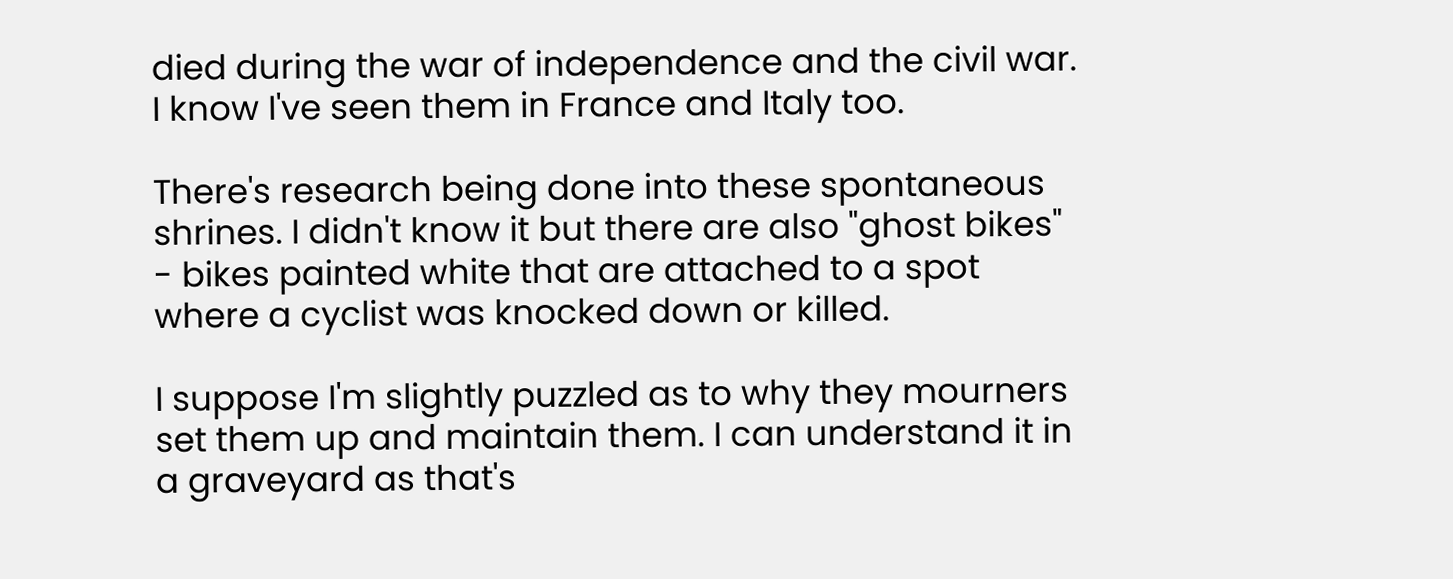died during the war of independence and the civil war. I know I've seen them in France and Italy too.

There's research being done into these spontaneous shrines. I didn't know it but there are also "ghost bikes" - bikes painted white that are attached to a spot where a cyclist was knocked down or killed.

I suppose I'm slightly puzzled as to why they mourners set them up and maintain them. I can understand it in a graveyard as that's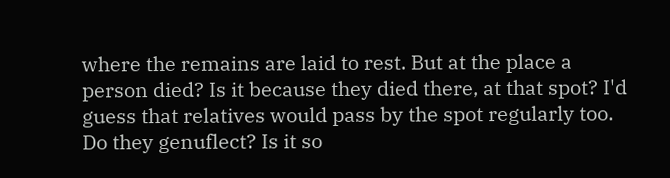where the remains are laid to rest. But at the place a person died? Is it because they died there, at that spot? I'd guess that relatives would pass by the spot regularly too. Do they genuflect? Is it so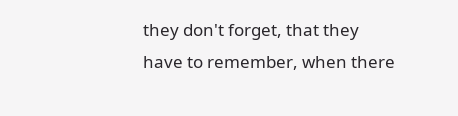they don't forget, that they have to remember, when there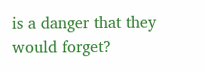is a danger that they would forget?